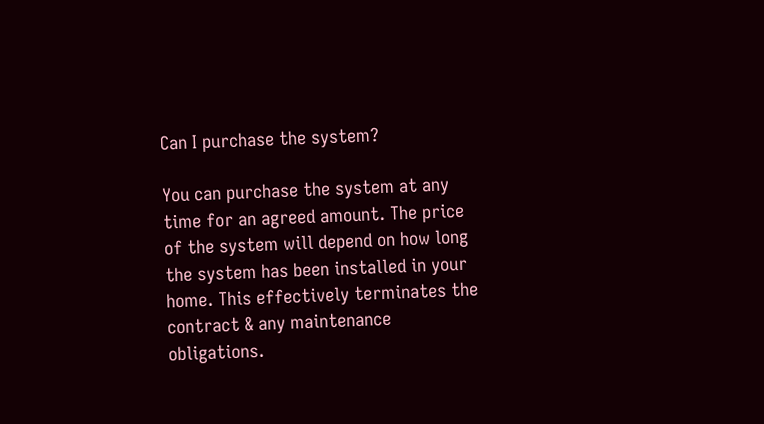Can I purchase the system?

You can purchase the system at any time for an agreed amount. The price of the system will depend on how long the system has been installed in your home. This effectively terminates the contract & any maintenance obligations.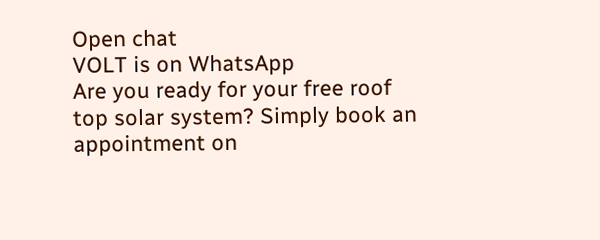Open chat
VOLT is on WhatsApp
Are you ready for your free roof top solar system? Simply book an appointment on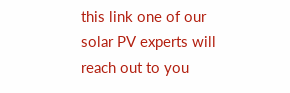this link one of our solar PV experts will reach out to you